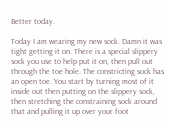Better today.

Today I am wearing my new sock. Damn it was tight getting it on. There is a special slippery sock you use to help put it on, then pull out through the toe hole. The constricting sock has an open toe. You start by turning most of it inside out then putting on the slippery sock, then stretching the constraining sock around that and pulling it up over your foot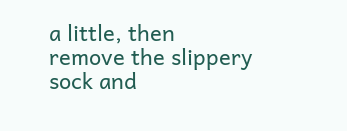a little, then remove the slippery sock and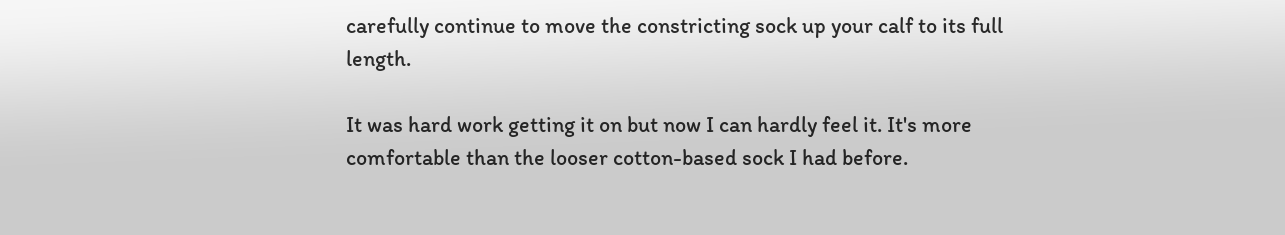carefully continue to move the constricting sock up your calf to its full length.

It was hard work getting it on but now I can hardly feel it. It's more comfortable than the looser cotton-based sock I had before.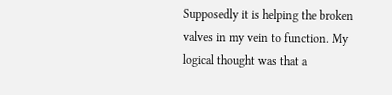Supposedly it is helping the broken valves in my vein to function. My logical thought was that a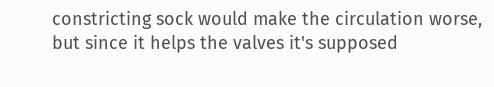constricting sock would make the circulation worse, but since it helps the valves it's supposed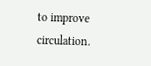to improve circulation.